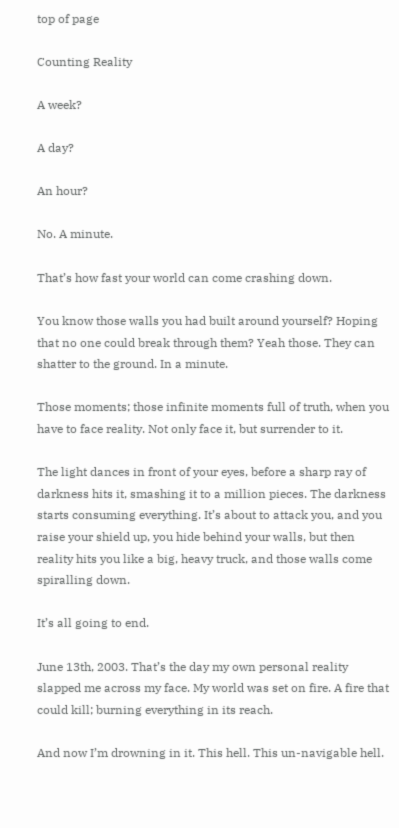top of page

Counting Reality

A week?

A day?

An hour?

No. A minute.

That’s how fast your world can come crashing down.

You know those walls you had built around yourself? Hoping that no one could break through them? Yeah those. They can shatter to the ground. In a minute.

Those moments; those infinite moments full of truth, when you have to face reality. Not only face it, but surrender to it.

The light dances in front of your eyes, before a sharp ray of darkness hits it, smashing it to a million pieces. The darkness starts consuming everything. It’s about to attack you, and you raise your shield up, you hide behind your walls, but then reality hits you like a big, heavy truck, and those walls come spiralling down.

It’s all going to end.

June 13th, 2003. That’s the day my own personal reality slapped me across my face. My world was set on fire. A fire that could kill; burning everything in its reach.

And now I’m drowning in it. This hell. This un-navigable hell.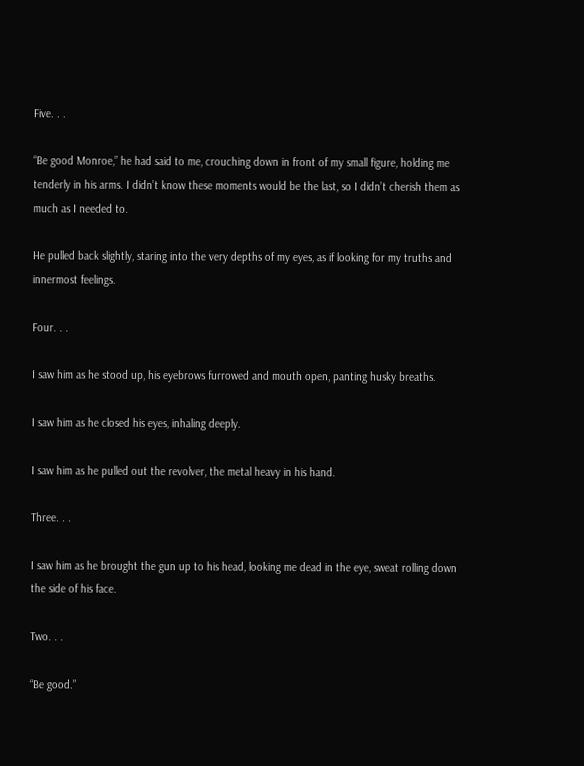Five. . .

“Be good Monroe,” he had said to me, crouching down in front of my small figure, holding me tenderly in his arms. I didn’t know these moments would be the last, so I didn’t cherish them as much as I needed to.

He pulled back slightly, staring into the very depths of my eyes, as if looking for my truths and innermost feelings.

Four. . .

I saw him as he stood up, his eyebrows furrowed and mouth open, panting husky breaths.

I saw him as he closed his eyes, inhaling deeply.

I saw him as he pulled out the revolver, the metal heavy in his hand.

Three. . .

I saw him as he brought the gun up to his head, looking me dead in the eye, sweat rolling down the side of his face.

Two. . .

“Be good.”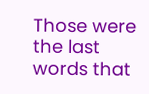Those were the last words that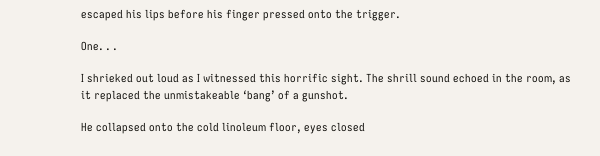escaped his lips before his finger pressed onto the trigger.

One. . .

I shrieked out loud as I witnessed this horrific sight. The shrill sound echoed in the room, as it replaced the unmistakeable ‘bang’ of a gunshot.

He collapsed onto the cold linoleum floor, eyes closed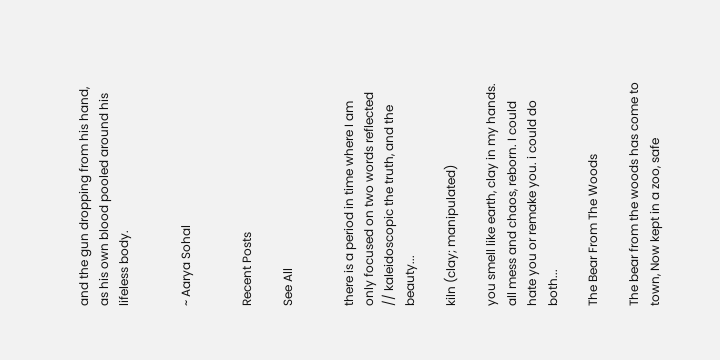and the gun dropping from his hand, as his own blood pooled around his lifeless body.


~ Aarya Sohal


Recent Posts

See All


there is a period in time where I am only focused on two words reflected // kaleidoscopic the truth, and the beauty...

kiln (clay; manipulated)

you smell like earth, clay in my hands. all mess and chaos, reborn. I could hate you or remake you. i could do both...

The Bear From The Woods

The bear from the woods has come to town, Now kept in a zoo, safe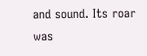and sound. Its roar was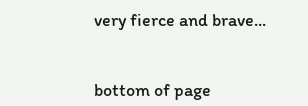very fierce and brave...


bottom of page